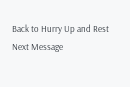Back to Hurry Up and Rest
Next Message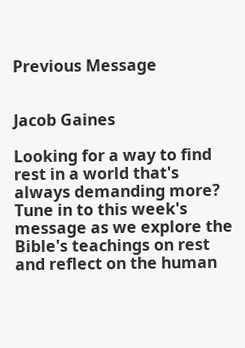Previous Message


Jacob Gaines

Looking for a way to find rest in a world that's always demanding more? Tune in to this week's message as we explore the Bible's teachings on rest and reflect on the human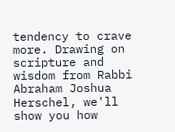tendency to crave more. Drawing on scripture and wisdom from Rabbi Abraham Joshua Herschel, we'll show you how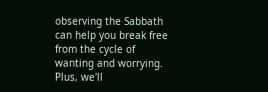observing the Sabbath can help you break free from the cycle of wanting and worrying. Plus, we'll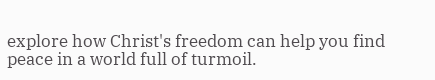explore how Christ's freedom can help you find peace in a world full of turmoil.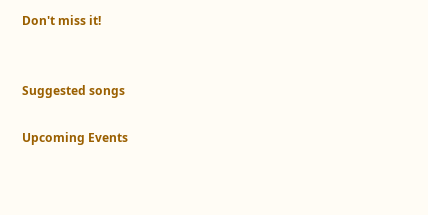Don't miss it!


Suggested songs

Upcoming Events